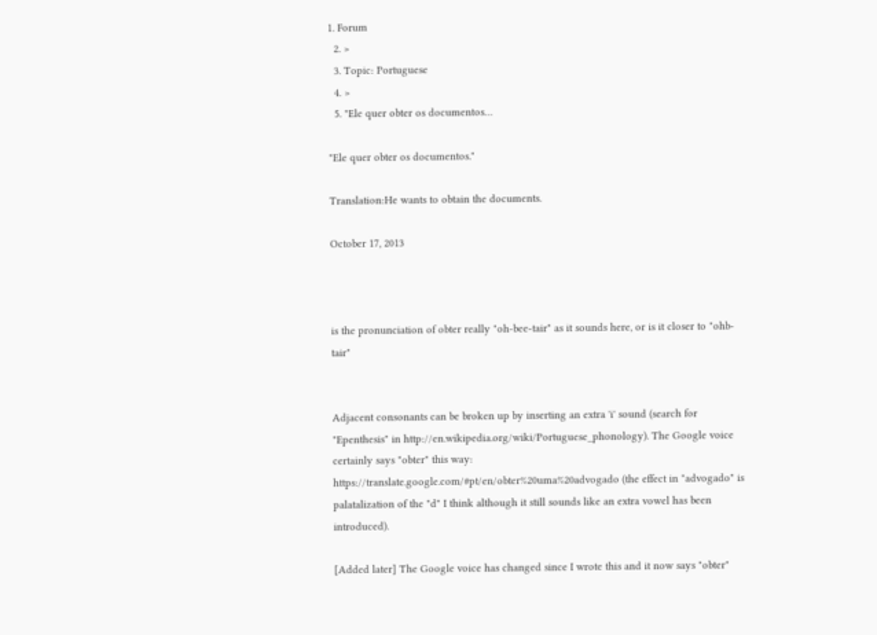1. Forum
  2. >
  3. Topic: Portuguese
  4. >
  5. "Ele quer obter os documentos…

"Ele quer obter os documentos."

Translation:He wants to obtain the documents.

October 17, 2013



is the pronunciation of obter really "oh-bee-tair" as it sounds here, or is it closer to "ohb-tair"


Adjacent consonants can be broken up by inserting an extra 'i' sound (search for "Epenthesis" in http://en.wikipedia.org/wiki/Portuguese_phonology). The Google voice certainly says "obter" this way: https://translate.google.com/#pt/en/obter%20uma%20advogado (the effect in "advogado" is palatalization of the "d" I think although it still sounds like an extra vowel has been introduced).

[Added later] The Google voice has changed since I wrote this and it now says "obter"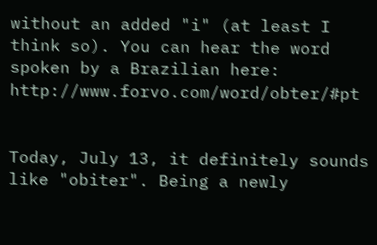without an added "i" (at least I think so). You can hear the word spoken by a Brazilian here: http://www.forvo.com/word/obter/#pt


Today, July 13, it definitely sounds like "obiter". Being a newly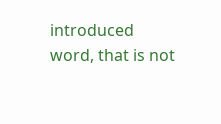introduced word, that is not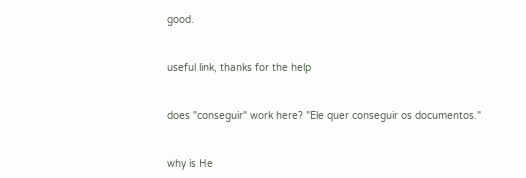good.


useful link, thanks for the help


does "conseguir" work here? "Ele quer conseguir os documentos."


why is He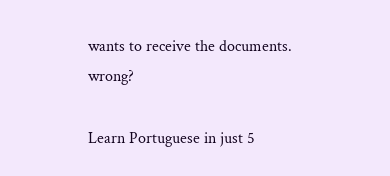wants to receive the documents. wrong?

Learn Portuguese in just 5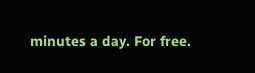minutes a day. For free.